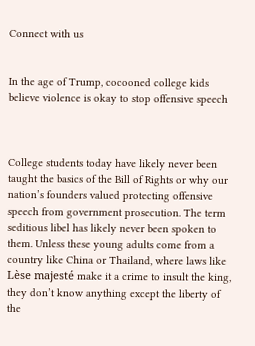Connect with us


In the age of Trump, cocooned college kids believe violence is okay to stop offensive speech



College students today have likely never been taught the basics of the Bill of Rights or why our nation’s founders valued protecting offensive speech from government prosecution. The term seditious libel has likely never been spoken to them. Unless these young adults come from a country like China or Thailand, where laws like Lèse majesté make it a crime to insult the king, they don’t know anything except the liberty of the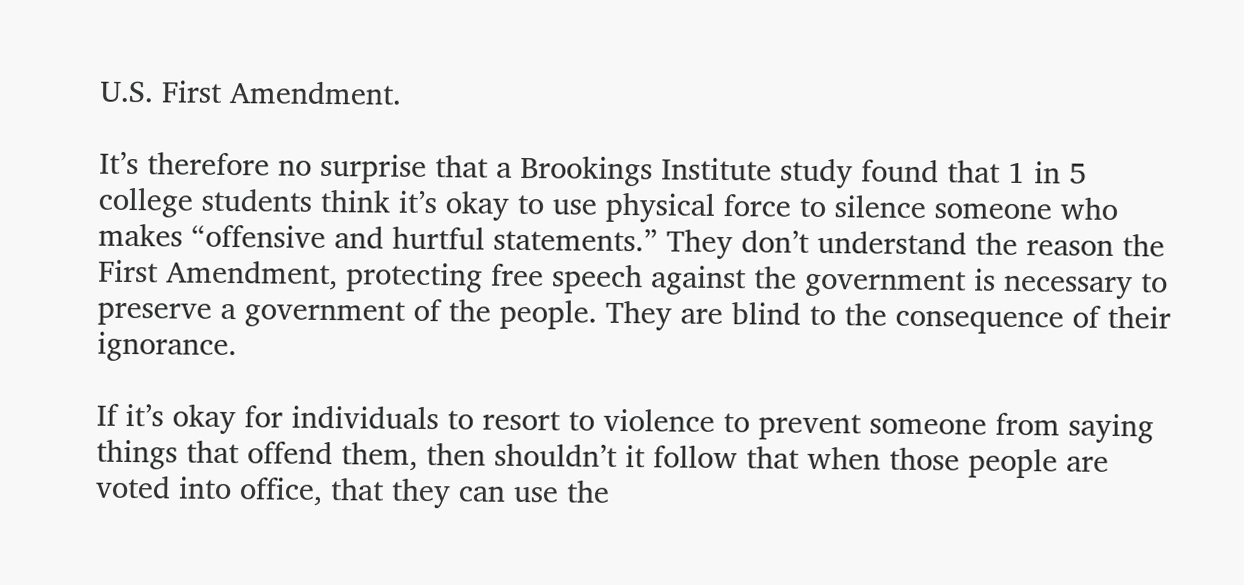U.S. First Amendment.

It’s therefore no surprise that a Brookings Institute study found that 1 in 5 college students think it’s okay to use physical force to silence someone who makes “offensive and hurtful statements.” They don’t understand the reason the First Amendment, protecting free speech against the government is necessary to preserve a government of the people. They are blind to the consequence of their ignorance.

If it’s okay for individuals to resort to violence to prevent someone from saying things that offend them, then shouldn’t it follow that when those people are voted into office, that they can use the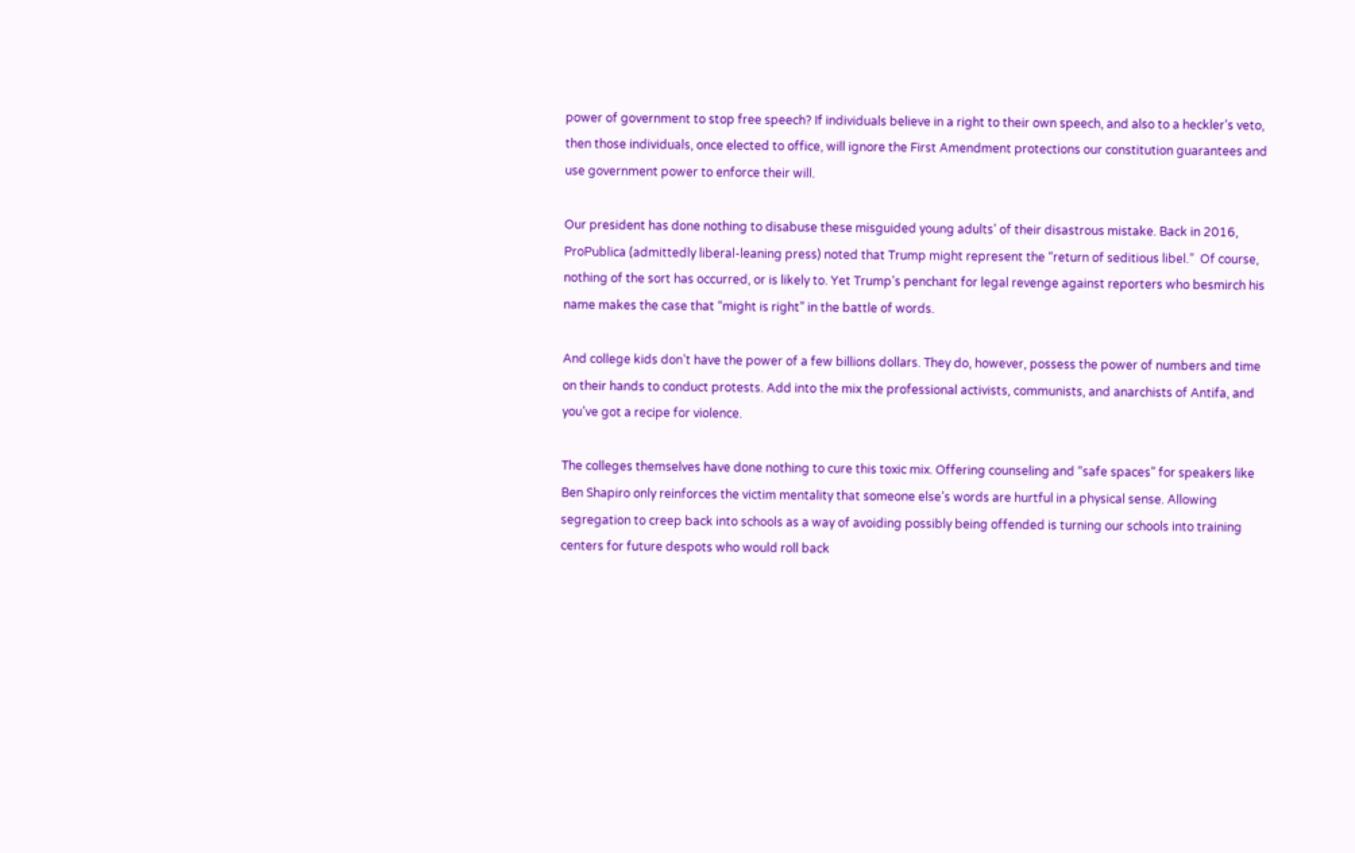power of government to stop free speech? If individuals believe in a right to their own speech, and also to a heckler’s veto, then those individuals, once elected to office, will ignore the First Amendment protections our constitution guarantees and use government power to enforce their will.

Our president has done nothing to disabuse these misguided young adults’ of their disastrous mistake. Back in 2016, ProPublica (admittedly liberal-leaning press) noted that Trump might represent the “return of seditious libel.”  Of course, nothing of the sort has occurred, or is likely to. Yet Trump’s penchant for legal revenge against reporters who besmirch his name makes the case that “might is right” in the battle of words.

And college kids don’t have the power of a few billions dollars. They do, however, possess the power of numbers and time on their hands to conduct protests. Add into the mix the professional activists, communists, and anarchists of Antifa, and you’ve got a recipe for violence.

The colleges themselves have done nothing to cure this toxic mix. Offering counseling and “safe spaces” for speakers like Ben Shapiro only reinforces the victim mentality that someone else’s words are hurtful in a physical sense. Allowing segregation to creep back into schools as a way of avoiding possibly being offended is turning our schools into training centers for future despots who would roll back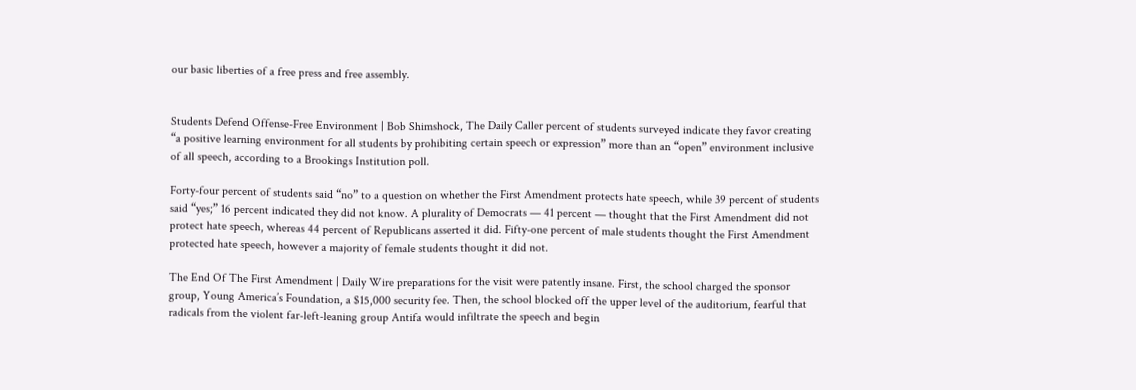our basic liberties of a free press and free assembly.


Students Defend Offense-Free Environment | Bob Shimshock, The Daily Caller percent of students surveyed indicate they favor creating “a positive learning environment for all students by prohibiting certain speech or expression” more than an “open” environment inclusive of all speech, according to a Brookings Institution poll.

Forty-four percent of students said “no” to a question on whether the First Amendment protects hate speech, while 39 percent of students said “yes;” 16 percent indicated they did not know. A plurality of Democrats — 41 percent — thought that the First Amendment did not protect hate speech, whereas 44 percent of Republicans asserted it did. Fifty-one percent of male students thought the First Amendment protected hate speech, however a majority of female students thought it did not.

The End Of The First Amendment | Daily Wire preparations for the visit were patently insane. First, the school charged the sponsor group, Young America’s Foundation, a $15,000 security fee. Then, the school blocked off the upper level of the auditorium, fearful that radicals from the violent far-left-leaning group Antifa would infiltrate the speech and begin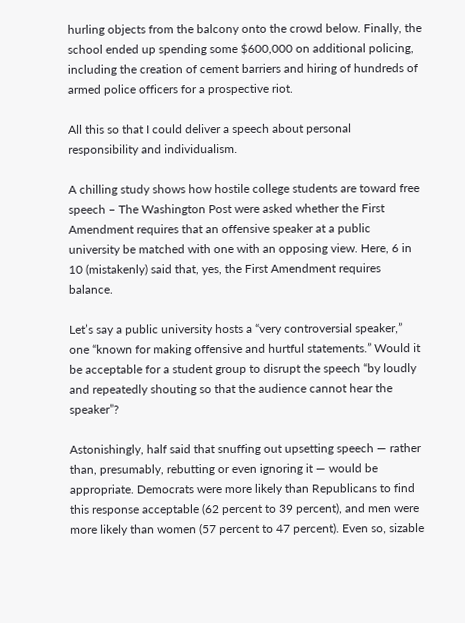hurling objects from the balcony onto the crowd below. Finally, the school ended up spending some $600,000 on additional policing, including the creation of cement barriers and hiring of hundreds of armed police officers for a prospective riot.

All this so that I could deliver a speech about personal responsibility and individualism.

A chilling study shows how hostile college students are toward free speech – The Washington Post were asked whether the First Amendment requires that an offensive speaker at a public university be matched with one with an opposing view. Here, 6 in 10 (mistakenly) said that, yes, the First Amendment requires balance.

Let’s say a public university hosts a “very controversial speaker,” one “known for making offensive and hurtful statements.” Would it be acceptable for a student group to disrupt the speech “by loudly and repeatedly shouting so that the audience cannot hear the speaker”?

Astonishingly, half said that snuffing out upsetting speech — rather than, presumably, rebutting or even ignoring it — would be appropriate. Democrats were more likely than Republicans to find this response acceptable (62 percent to 39 percent), and men were more likely than women (57 percent to 47 percent). Even so, sizable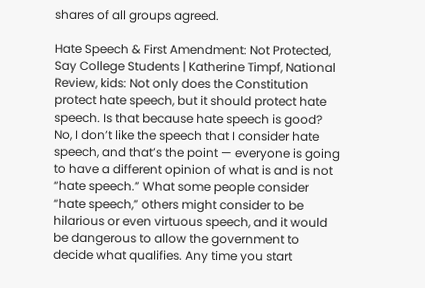shares of all groups agreed.

Hate Speech & First Amendment: Not Protected, Say College Students | Katherine Timpf, National Review, kids: Not only does the Constitution protect hate speech, but it should protect hate speech. Is that because hate speech is good? No, I don’t like the speech that I consider hate speech, and that’s the point — everyone is going to have a different opinion of what is and is not “hate speech.” What some people consider “hate speech,” others might consider to be hilarious or even virtuous speech, and it would be dangerous to allow the government to decide what qualifies. Any time you start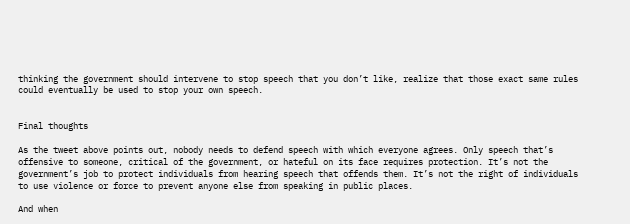thinking the government should intervene to stop speech that you don’t like, realize that those exact same rules could eventually be used to stop your own speech.


Final thoughts

As the tweet above points out, nobody needs to defend speech with which everyone agrees. Only speech that’s offensive to someone, critical of the government, or hateful on its face requires protection. It’s not the government’s job to protect individuals from hearing speech that offends them. It’s not the right of individuals to use violence or force to prevent anyone else from speaking in public places.

And when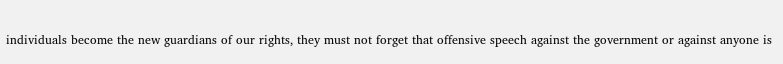individuals become the new guardians of our rights, they must not forget that offensive speech against the government or against anyone is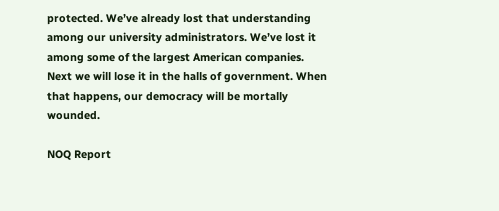protected. We’ve already lost that understanding among our university administrators. We’ve lost it among some of the largest American companies. Next we will lose it in the halls of government. When that happens, our democracy will be mortally wounded.

NOQ Report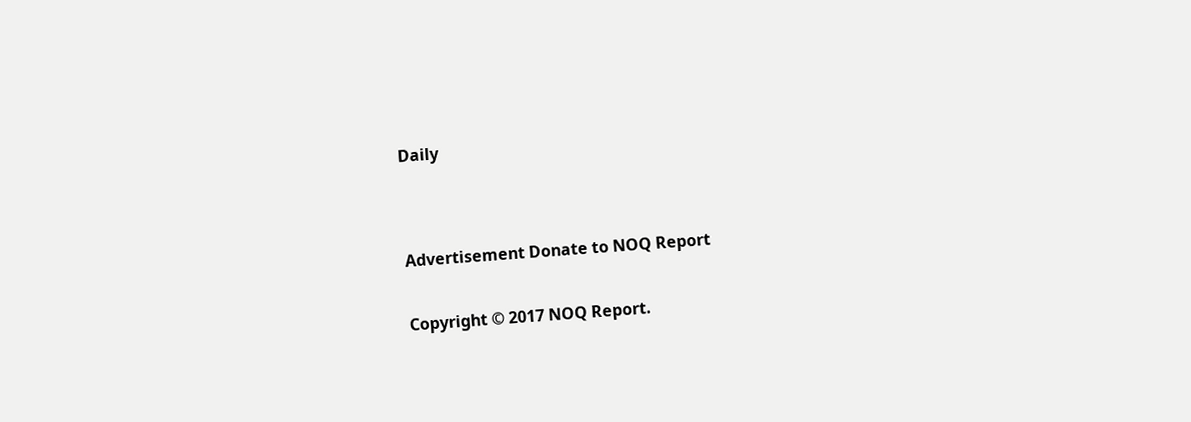Daily




Advertisement Donate to NOQ Report


Copyright © 2017 NOQ Report.